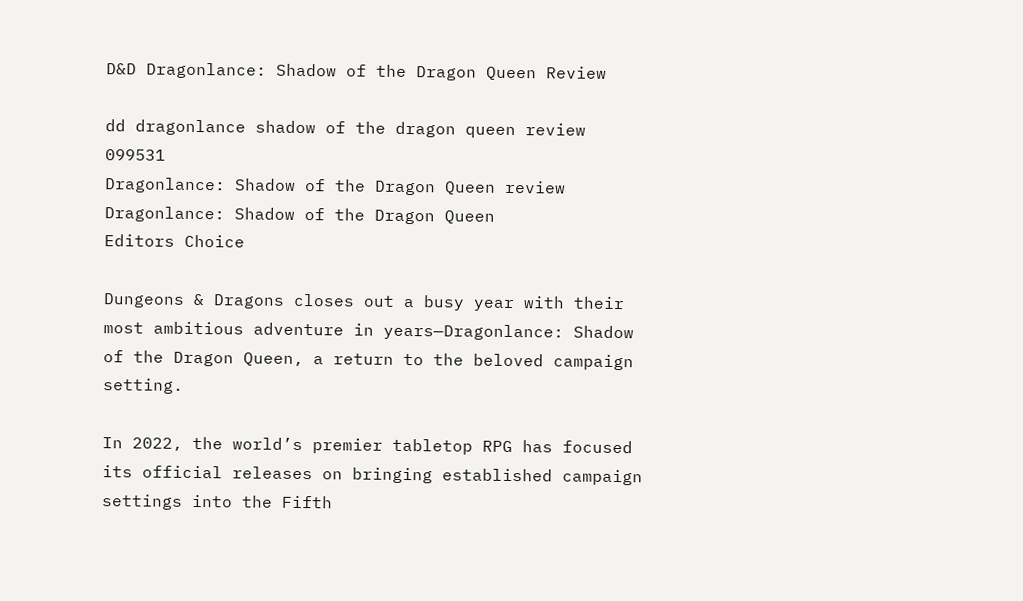D&D Dragonlance: Shadow of the Dragon Queen Review

dd dragonlance shadow of the dragon queen review 099531
Dragonlance: Shadow of the Dragon Queen review
Dragonlance: Shadow of the Dragon Queen
Editors Choice

Dungeons & Dragons closes out a busy year with their most ambitious adventure in years—Dragonlance: Shadow of the Dragon Queen, a return to the beloved campaign setting.

In 2022, the world’s premier tabletop RPG has focused its official releases on bringing established campaign settings into the Fifth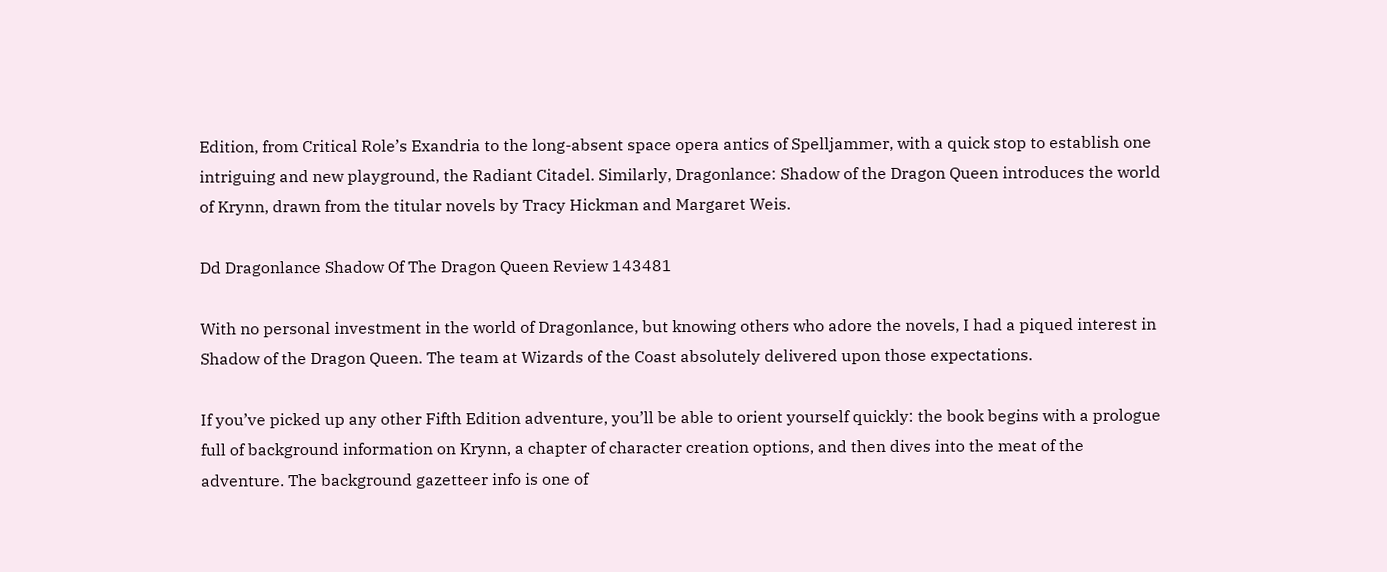Edition, from Critical Role’s Exandria to the long-absent space opera antics of Spelljammer, with a quick stop to establish one intriguing and new playground, the Radiant Citadel. Similarly, Dragonlance: Shadow of the Dragon Queen introduces the world of Krynn, drawn from the titular novels by Tracy Hickman and Margaret Weis.

Dd Dragonlance Shadow Of The Dragon Queen Review 143481

With no personal investment in the world of Dragonlance, but knowing others who adore the novels, I had a piqued interest in Shadow of the Dragon Queen. The team at Wizards of the Coast absolutely delivered upon those expectations.

If you’ve picked up any other Fifth Edition adventure, you’ll be able to orient yourself quickly: the book begins with a prologue full of background information on Krynn, a chapter of character creation options, and then dives into the meat of the adventure. The background gazetteer info is one of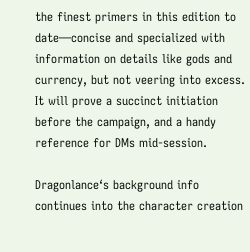the finest primers in this edition to date—concise and specialized with information on details like gods and currency, but not veering into excess. It will prove a succinct initiation before the campaign, and a handy reference for DMs mid-session.

Dragonlance‘s background info continues into the character creation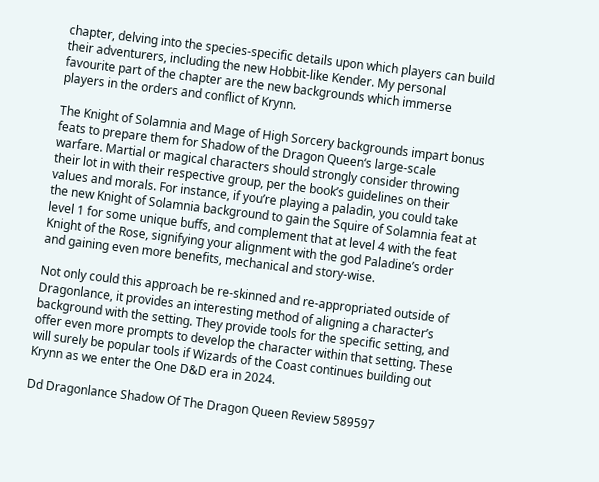chapter, delving into the species-specific details upon which players can build their adventurers, including the new Hobbit-like Kender. My personal favourite part of the chapter are the new backgrounds which immerse players in the orders and conflict of Krynn.

The Knight of Solamnia and Mage of High Sorcery backgrounds impart bonus feats to prepare them for Shadow of the Dragon Queen‘s large-scale warfare. Martial or magical characters should strongly consider throwing their lot in with their respective group, per the book’s guidelines on their values and morals. For instance, if you’re playing a paladin, you could take the new Knight of Solamnia background to gain the Squire of Solamnia feat at level 1 for some unique buffs, and complement that at level 4 with the feat Knight of the Rose, signifying your alignment with the god Paladine’s order and gaining even more benefits, mechanical and story-wise.

Not only could this approach be re-skinned and re-appropriated outside of Dragonlance, it provides an interesting method of aligning a character’s background with the setting. They provide tools for the specific setting, and offer even more prompts to develop the character within that setting. These will surely be popular tools if Wizards of the Coast continues building out Krynn as we enter the One D&D era in 2024.

Dd Dragonlance Shadow Of The Dragon Queen Review 589597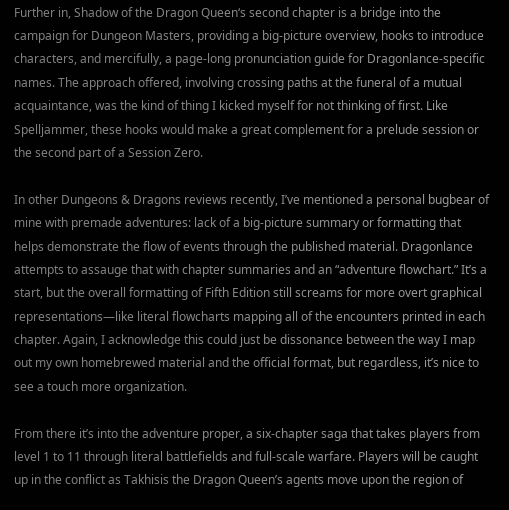Further in, Shadow of the Dragon Queen‘s second chapter is a bridge into the campaign for Dungeon Masters, providing a big-picture overview, hooks to introduce characters, and mercifully, a page-long pronunciation guide for Dragonlance-specific names. The approach offered, involving crossing paths at the funeral of a mutual acquaintance, was the kind of thing I kicked myself for not thinking of first. Like Spelljammer, these hooks would make a great complement for a prelude session or the second part of a Session Zero.

In other Dungeons & Dragons reviews recently, I’ve mentioned a personal bugbear of mine with premade adventures: lack of a big-picture summary or formatting that helps demonstrate the flow of events through the published material. Dragonlance attempts to assauge that with chapter summaries and an “adventure flowchart.” It’s a start, but the overall formatting of Fifth Edition still screams for more overt graphical representations—like literal flowcharts mapping all of the encounters printed in each chapter. Again, I acknowledge this could just be dissonance between the way I map out my own homebrewed material and the official format, but regardless, it’s nice to see a touch more organization.

From there it’s into the adventure proper, a six-chapter saga that takes players from level 1 to 11 through literal battlefields and full-scale warfare. Players will be caught up in the conflict as Takhisis the Dragon Queen’s agents move upon the region of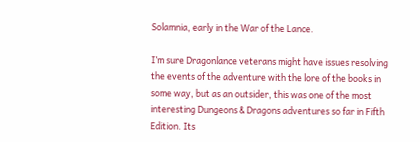Solamnia, early in the War of the Lance.

I’m sure Dragonlance veterans might have issues resolving the events of the adventure with the lore of the books in some way, but as an outsider, this was one of the most interesting Dungeons & Dragons adventures so far in Fifth Edition. Its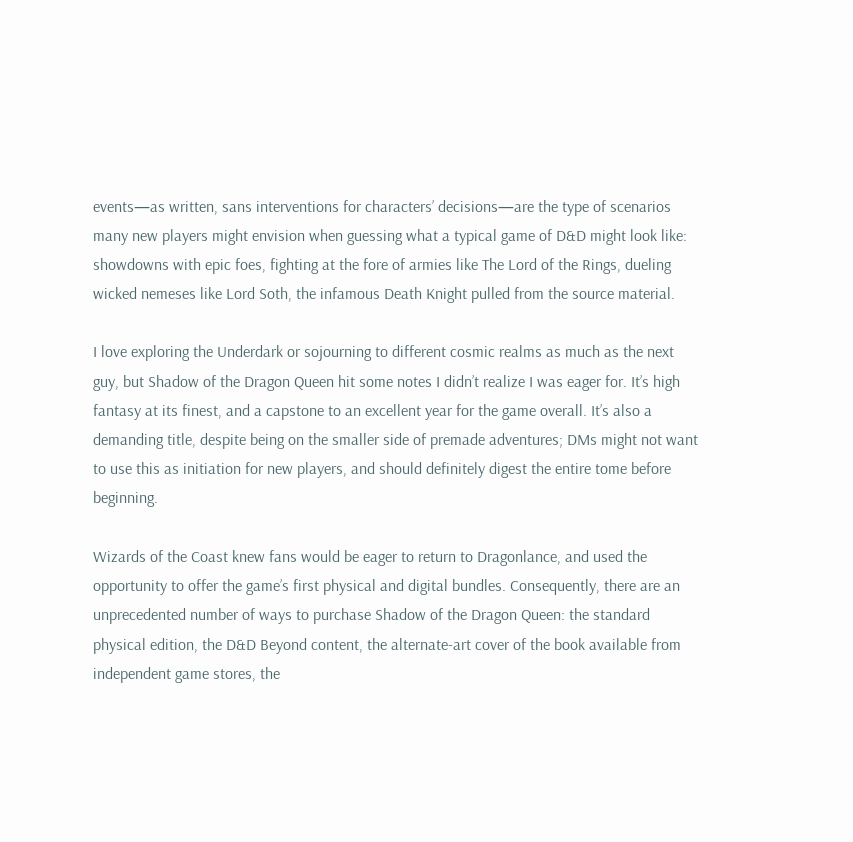events—as written, sans interventions for characters’ decisions—are the type of scenarios many new players might envision when guessing what a typical game of D&D might look like: showdowns with epic foes, fighting at the fore of armies like The Lord of the Rings, dueling wicked nemeses like Lord Soth, the infamous Death Knight pulled from the source material.

I love exploring the Underdark or sojourning to different cosmic realms as much as the next guy, but Shadow of the Dragon Queen hit some notes I didn’t realize I was eager for. It’s high fantasy at its finest, and a capstone to an excellent year for the game overall. It’s also a demanding title, despite being on the smaller side of premade adventures; DMs might not want to use this as initiation for new players, and should definitely digest the entire tome before beginning.

Wizards of the Coast knew fans would be eager to return to Dragonlance, and used the opportunity to offer the game’s first physical and digital bundles. Consequently, there are an unprecedented number of ways to purchase Shadow of the Dragon Queen: the standard physical edition, the D&D Beyond content, the alternate-art cover of the book available from independent game stores, the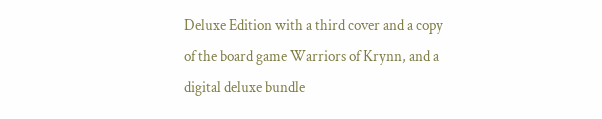Deluxe Edition with a third cover and a copy of the board game Warriors of Krynn, and a digital deluxe bundle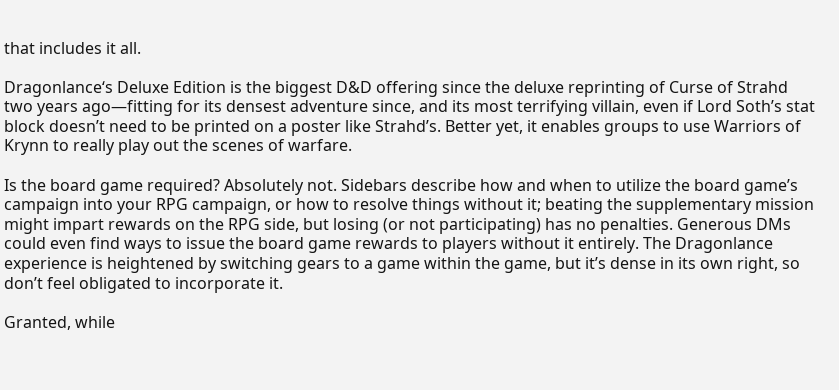that includes it all.

Dragonlance‘s Deluxe Edition is the biggest D&D offering since the deluxe reprinting of Curse of Strahd two years ago—fitting for its densest adventure since, and its most terrifying villain, even if Lord Soth’s stat block doesn’t need to be printed on a poster like Strahd’s. Better yet, it enables groups to use Warriors of Krynn to really play out the scenes of warfare.

Is the board game required? Absolutely not. Sidebars describe how and when to utilize the board game’s campaign into your RPG campaign, or how to resolve things without it; beating the supplementary mission might impart rewards on the RPG side, but losing (or not participating) has no penalties. Generous DMs could even find ways to issue the board game rewards to players without it entirely. The Dragonlance experience is heightened by switching gears to a game within the game, but it’s dense in its own right, so don’t feel obligated to incorporate it.

Granted, while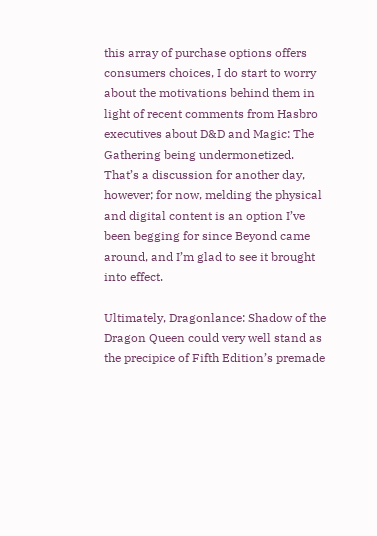this array of purchase options offers consumers choices, I do start to worry about the motivations behind them in light of recent comments from Hasbro executives about D&D and Magic: The Gathering being undermonetized. That’s a discussion for another day, however; for now, melding the physical and digital content is an option I’ve been begging for since Beyond came around, and I’m glad to see it brought into effect.

Ultimately, Dragonlance: Shadow of the Dragon Queen could very well stand as the precipice of Fifth Edition’s premade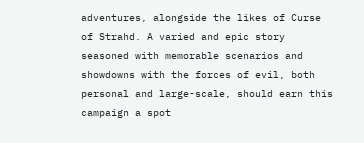adventures, alongside the likes of Curse of Strahd. A varied and epic story seasoned with memorable scenarios and showdowns with the forces of evil, both personal and large-scale, should earn this campaign a spot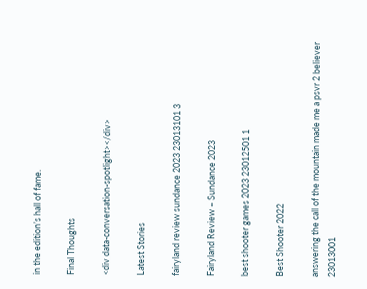in the edition’s hall of fame.

Final Thoughts

<div data-conversation-spotlight></div>

Latest Stories

fairyland review sundance 2023 23013101 3

Fairyland Review – Sundance 2023

best shooter games 2023 23012501 1

Best Shooter 2022

answering the call of the mountain made me a psvr 2 believer 23013001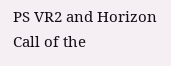PS VR2 and Horizon Call of the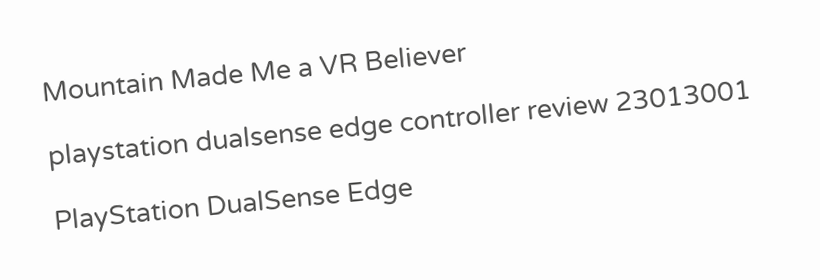Mountain Made Me a VR Believer

playstation dualsense edge controller review 23013001

PlayStation DualSense Edge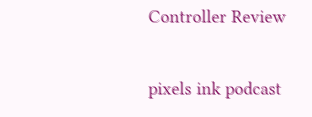Controller Review

pixels ink podcast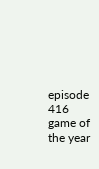episode 416 game of the year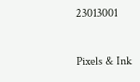23013001

Pixels & Ink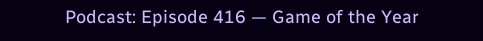Podcast: Episode 416 — Game of the Year